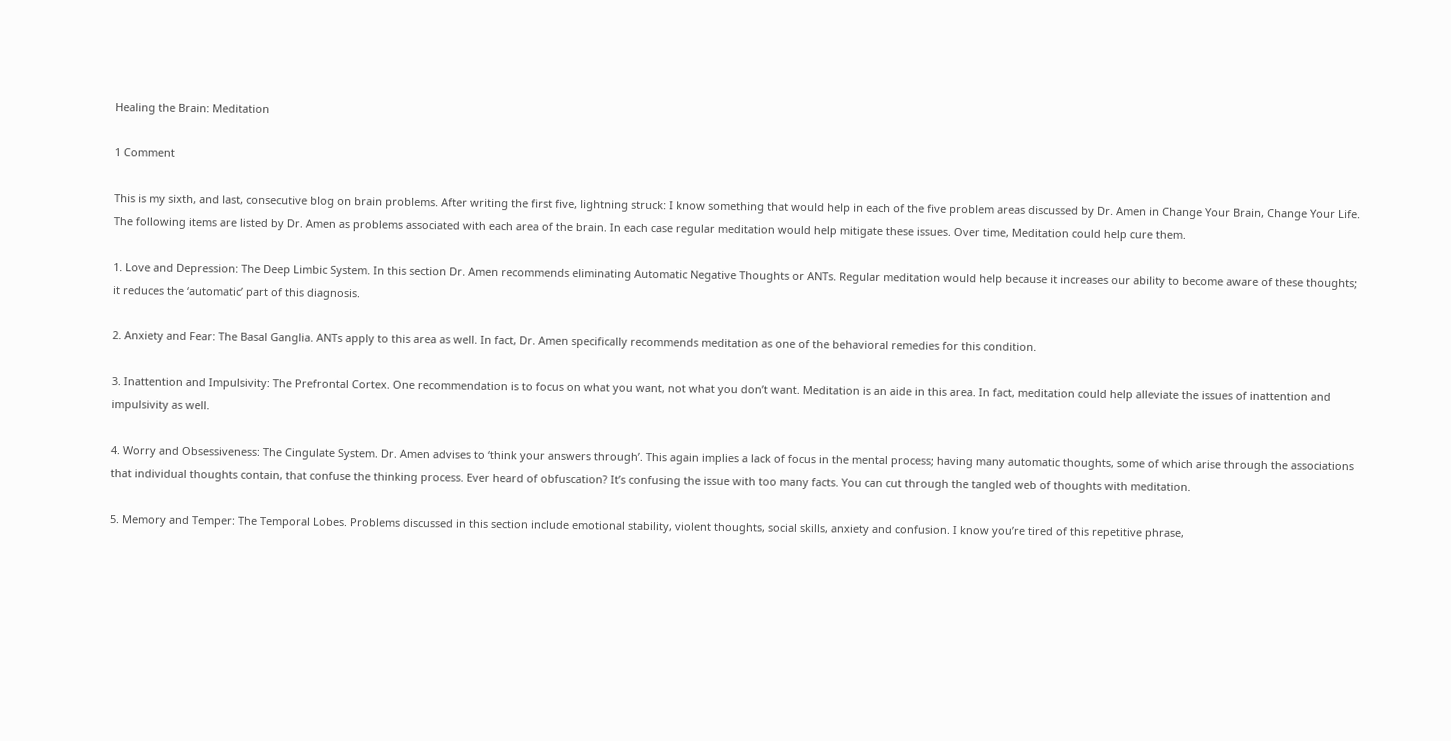Healing the Brain: Meditation

1 Comment

This is my sixth, and last, consecutive blog on brain problems. After writing the first five, lightning struck: I know something that would help in each of the five problem areas discussed by Dr. Amen in Change Your Brain, Change Your Life. The following items are listed by Dr. Amen as problems associated with each area of the brain. In each case regular meditation would help mitigate these issues. Over time, Meditation could help cure them.

1. Love and Depression: The Deep Limbic System. In this section Dr. Amen recommends eliminating Automatic Negative Thoughts or ANTs. Regular meditation would help because it increases our ability to become aware of these thoughts; it reduces the ‘automatic’ part of this diagnosis.

2. Anxiety and Fear: The Basal Ganglia. ANTs apply to this area as well. In fact, Dr. Amen specifically recommends meditation as one of the behavioral remedies for this condition.

3. Inattention and Impulsivity: The Prefrontal Cortex. One recommendation is to focus on what you want, not what you don’t want. Meditation is an aide in this area. In fact, meditation could help alleviate the issues of inattention and impulsivity as well.

4. Worry and Obsessiveness: The Cingulate System. Dr. Amen advises to ‘think your answers through’. This again implies a lack of focus in the mental process; having many automatic thoughts, some of which arise through the associations that individual thoughts contain, that confuse the thinking process. Ever heard of obfuscation? It’s confusing the issue with too many facts. You can cut through the tangled web of thoughts with meditation.

5. Memory and Temper: The Temporal Lobes. Problems discussed in this section include emotional stability, violent thoughts, social skills, anxiety and confusion. I know you’re tired of this repetitive phrase,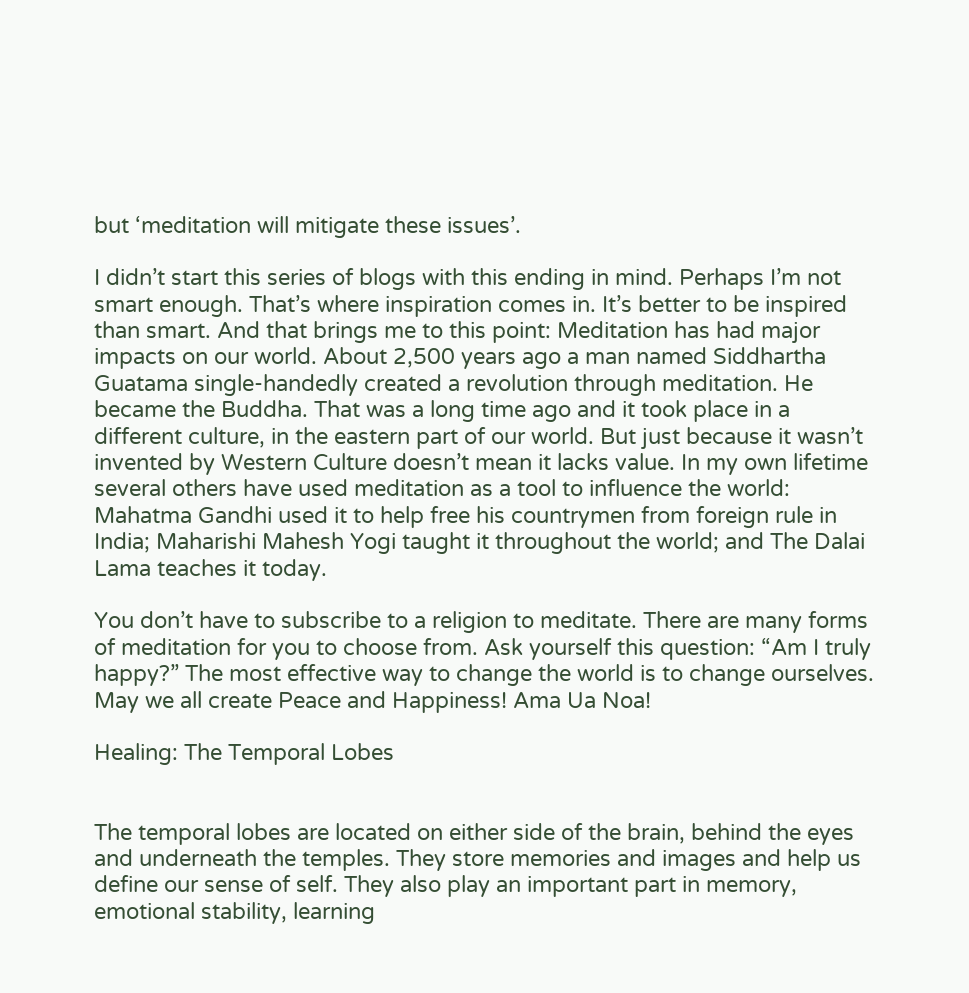but ‘meditation will mitigate these issues’.

I didn’t start this series of blogs with this ending in mind. Perhaps I’m not smart enough. That’s where inspiration comes in. It’s better to be inspired than smart. And that brings me to this point: Meditation has had major impacts on our world. About 2,500 years ago a man named Siddhartha Guatama single-handedly created a revolution through meditation. He became the Buddha. That was a long time ago and it took place in a different culture, in the eastern part of our world. But just because it wasn’t invented by Western Culture doesn’t mean it lacks value. In my own lifetime several others have used meditation as a tool to influence the world: Mahatma Gandhi used it to help free his countrymen from foreign rule in India; Maharishi Mahesh Yogi taught it throughout the world; and The Dalai Lama teaches it today.

You don’t have to subscribe to a religion to meditate. There are many forms of meditation for you to choose from. Ask yourself this question: “Am I truly happy?” The most effective way to change the world is to change ourselves. May we all create Peace and Happiness! Ama Ua Noa!

Healing: The Temporal Lobes


The temporal lobes are located on either side of the brain, behind the eyes and underneath the temples. They store memories and images and help us define our sense of self. They also play an important part in memory, emotional stability, learning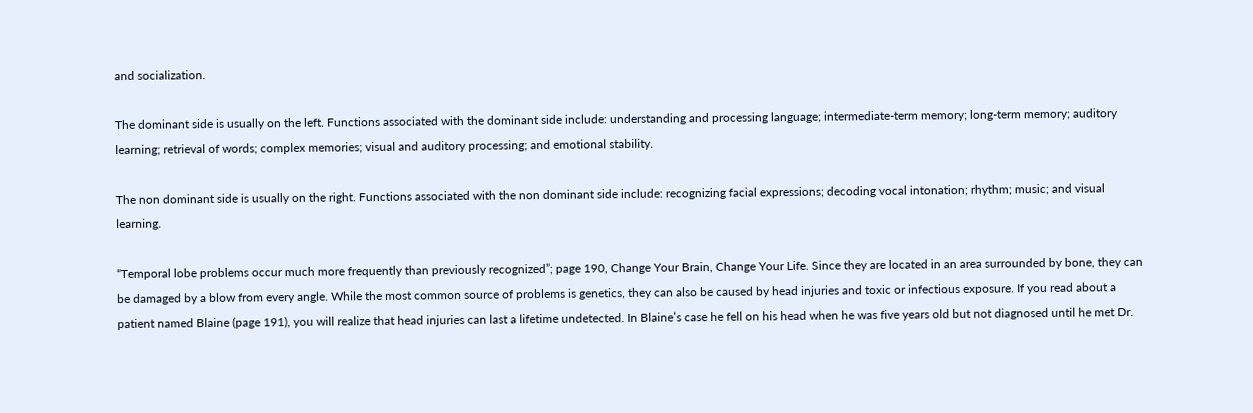and socialization.

The dominant side is usually on the left. Functions associated with the dominant side include: understanding and processing language; intermediate-term memory; long-term memory; auditory learning; retrieval of words; complex memories; visual and auditory processing; and emotional stability.

The non dominant side is usually on the right. Functions associated with the non dominant side include: recognizing facial expressions; decoding vocal intonation; rhythm; music; and visual learning.

“Temporal lobe problems occur much more frequently than previously recognized”; page 190, Change Your Brain, Change Your Life. Since they are located in an area surrounded by bone, they can be damaged by a blow from every angle. While the most common source of problems is genetics, they can also be caused by head injuries and toxic or infectious exposure. If you read about a patient named Blaine (page 191), you will realize that head injuries can last a lifetime undetected. In Blaine’s case he fell on his head when he was five years old but not diagnosed until he met Dr.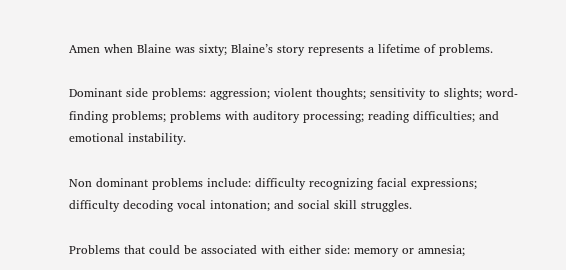Amen when Blaine was sixty; Blaine’s story represents a lifetime of problems.

Dominant side problems: aggression; violent thoughts; sensitivity to slights; word-finding problems; problems with auditory processing; reading difficulties; and emotional instability.

Non dominant problems include: difficulty recognizing facial expressions; difficulty decoding vocal intonation; and social skill struggles.

Problems that could be associated with either side: memory or amnesia;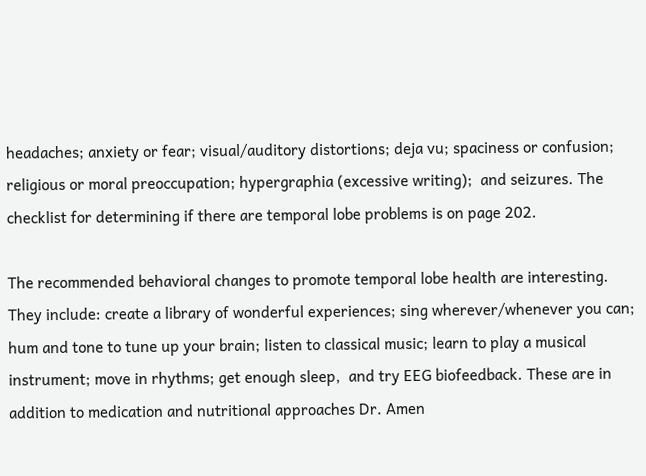headaches; anxiety or fear; visual/auditory distortions; deja vu; spaciness or confusion; religious or moral preoccupation; hypergraphia (excessive writing);  and seizures. The checklist for determining if there are temporal lobe problems is on page 202.

The recommended behavioral changes to promote temporal lobe health are interesting. They include: create a library of wonderful experiences; sing wherever/whenever you can; hum and tone to tune up your brain; listen to classical music; learn to play a musical instrument; move in rhythms; get enough sleep,  and try EEG biofeedback. These are in addition to medication and nutritional approaches Dr. Amen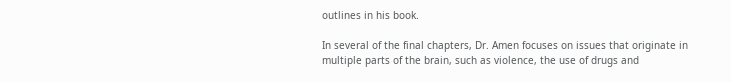outlines in his book.

In several of the final chapters, Dr. Amen focuses on issues that originate in multiple parts of the brain, such as violence, the use of drugs and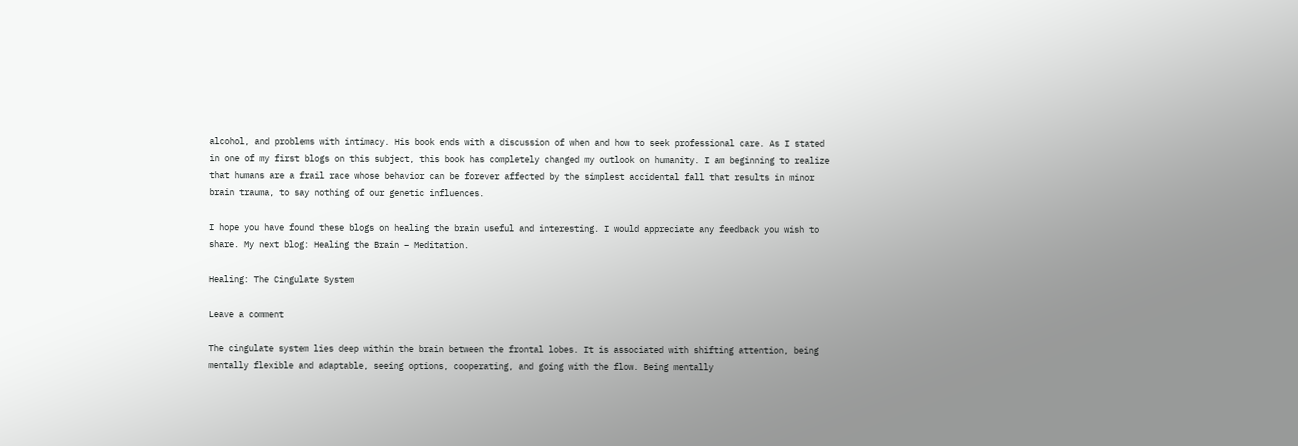alcohol, and problems with intimacy. His book ends with a discussion of when and how to seek professional care. As I stated in one of my first blogs on this subject, this book has completely changed my outlook on humanity. I am beginning to realize that humans are a frail race whose behavior can be forever affected by the simplest accidental fall that results in minor brain trauma, to say nothing of our genetic influences.

I hope you have found these blogs on healing the brain useful and interesting. I would appreciate any feedback you wish to share. My next blog: Healing the Brain – Meditation.

Healing: The Cingulate System

Leave a comment

The cingulate system lies deep within the brain between the frontal lobes. It is associated with shifting attention, being mentally flexible and adaptable, seeing options, cooperating, and going with the flow. Being mentally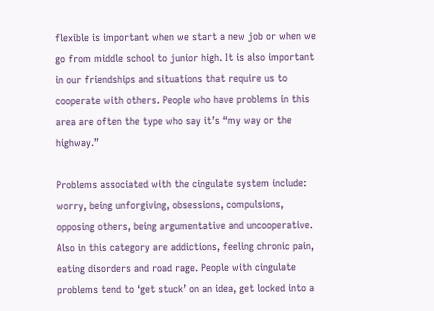flexible is important when we start a new job or when we go from middle school to junior high. It is also important in our friendships and situations that require us to cooperate with others. People who have problems in this area are often the type who say it’s “my way or the highway.”

Problems associated with the cingulate system include: worry, being unforgiving, obsessions, compulsions, opposing others, being argumentative and uncooperative. Also in this category are addictions, feeling chronic pain, eating disorders and road rage. People with cingulate problems tend to ‘get stuck’ on an idea, get locked into a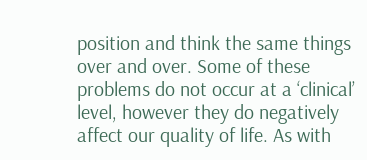position and think the same things over and over. Some of these problems do not occur at a ‘clinical’ level, however they do negatively affect our quality of life. As with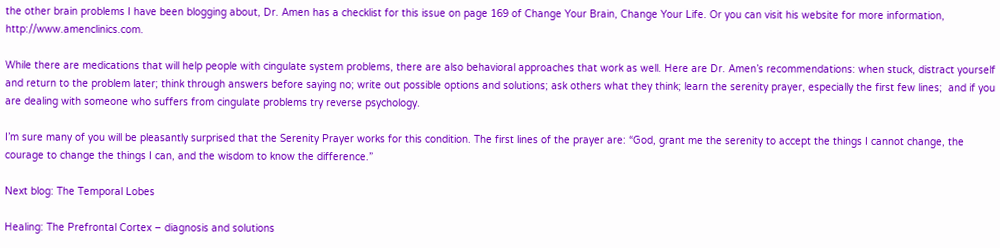the other brain problems I have been blogging about, Dr. Amen has a checklist for this issue on page 169 of Change Your Brain, Change Your Life. Or you can visit his website for more information, http://www.amenclinics.com.

While there are medications that will help people with cingulate system problems, there are also behavioral approaches that work as well. Here are Dr. Amen’s recommendations: when stuck, distract yourself and return to the problem later; think through answers before saying no; write out possible options and solutions; ask others what they think; learn the serenity prayer, especially the first few lines;  and if you are dealing with someone who suffers from cingulate problems try reverse psychology.

I’m sure many of you will be pleasantly surprised that the Serenity Prayer works for this condition. The first lines of the prayer are: “God, grant me the serenity to accept the things I cannot change, the courage to change the things I can, and the wisdom to know the difference.”

Next blog: The Temporal Lobes

Healing: The Prefrontal Cortex – diagnosis and solutions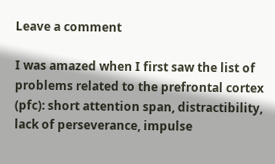Leave a comment

I was amazed when I first saw the list of problems related to the prefrontal cortex (pfc): short attention span, distractibility, lack of perseverance, impulse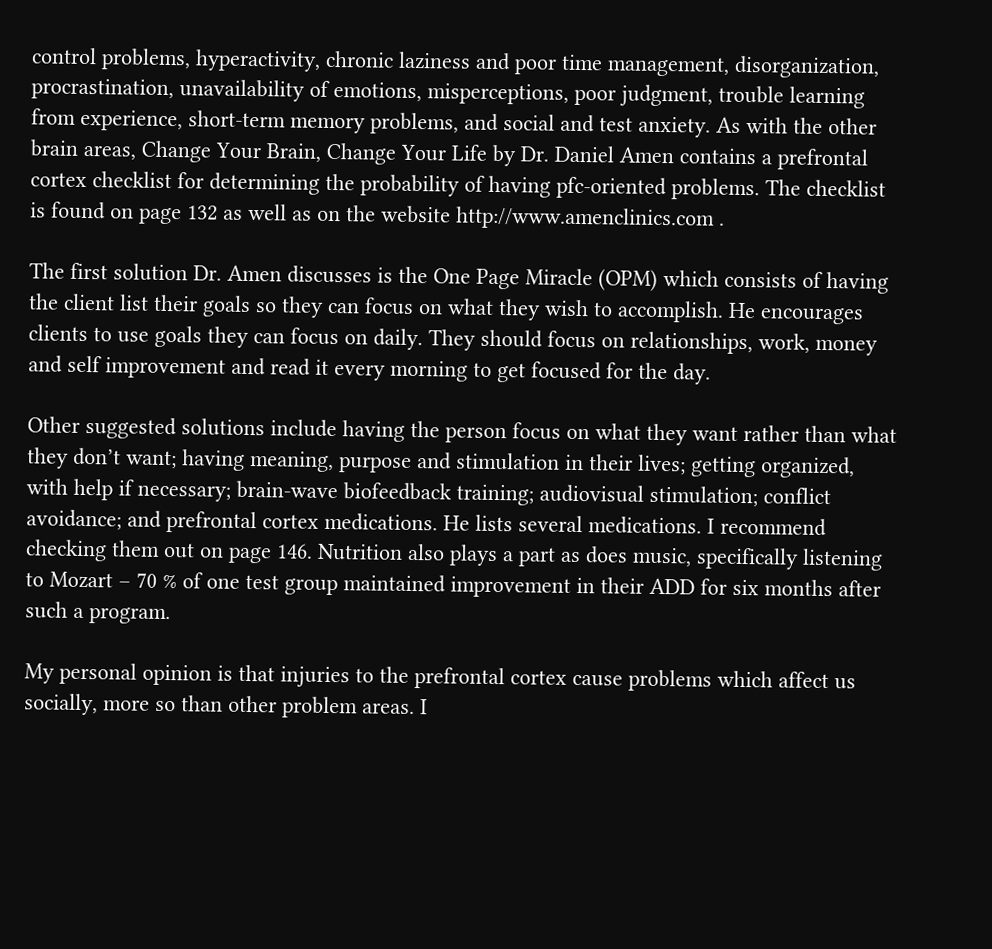control problems, hyperactivity, chronic laziness and poor time management, disorganization, procrastination, unavailability of emotions, misperceptions, poor judgment, trouble learning from experience, short-term memory problems, and social and test anxiety. As with the other brain areas, Change Your Brain, Change Your Life by Dr. Daniel Amen contains a prefrontal cortex checklist for determining the probability of having pfc-oriented problems. The checklist is found on page 132 as well as on the website http://www.amenclinics.com .

The first solution Dr. Amen discusses is the One Page Miracle (OPM) which consists of having the client list their goals so they can focus on what they wish to accomplish. He encourages clients to use goals they can focus on daily. They should focus on relationships, work, money and self improvement and read it every morning to get focused for the day.

Other suggested solutions include having the person focus on what they want rather than what they don’t want; having meaning, purpose and stimulation in their lives; getting organized, with help if necessary; brain-wave biofeedback training; audiovisual stimulation; conflict avoidance; and prefrontal cortex medications. He lists several medications. I recommend checking them out on page 146. Nutrition also plays a part as does music, specifically listening to Mozart – 70 % of one test group maintained improvement in their ADD for six months after such a program.

My personal opinion is that injuries to the prefrontal cortex cause problems which affect us socially, more so than other problem areas. I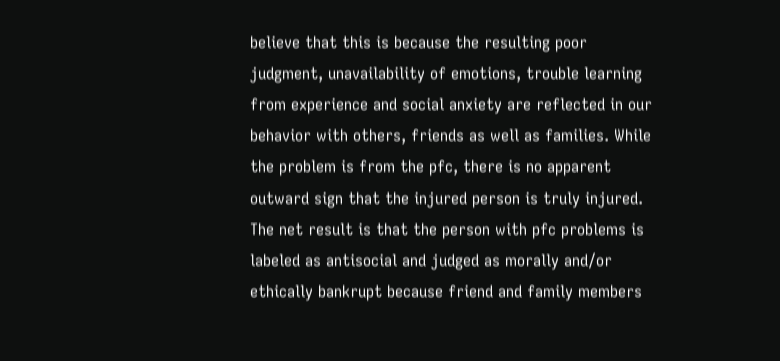believe that this is because the resulting poor judgment, unavailability of emotions, trouble learning from experience and social anxiety are reflected in our behavior with others, friends as well as families. While the problem is from the pfc, there is no apparent outward sign that the injured person is truly injured. The net result is that the person with pfc problems is labeled as antisocial and judged as morally and/or ethically bankrupt because friend and family members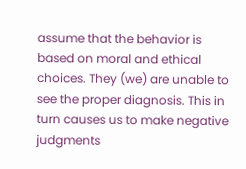assume that the behavior is based on moral and ethical choices. They (we) are unable to see the proper diagnosis. This in turn causes us to make negative judgments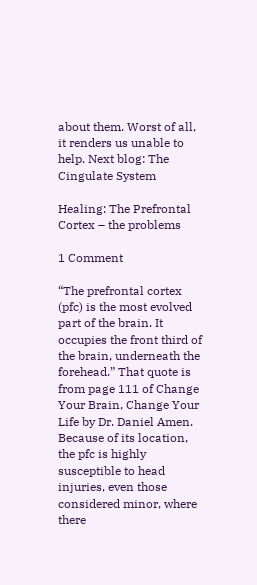about them. Worst of all, it renders us unable to help. Next blog: The Cingulate System

Healing: The Prefrontal Cortex – the problems

1 Comment

“The prefrontal cortex (pfc) is the most evolved part of the brain. It occupies the front third of the brain, underneath the forehead.” That quote is from page 111 of Change Your Brain, Change Your Life by Dr. Daniel Amen. Because of its location, the pfc is highly susceptible to head injuries, even those considered minor, where there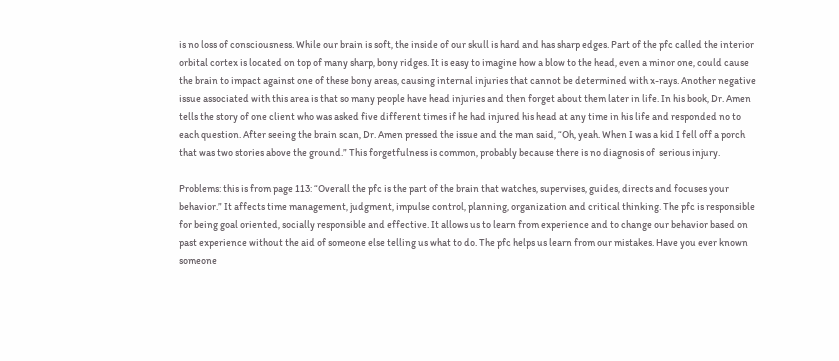is no loss of consciousness. While our brain is soft, the inside of our skull is hard and has sharp edges. Part of the pfc called the interior orbital cortex is located on top of many sharp, bony ridges. It is easy to imagine how a blow to the head, even a minor one, could cause the brain to impact against one of these bony areas, causing internal injuries that cannot be determined with x-rays. Another negative issue associated with this area is that so many people have head injuries and then forget about them later in life. In his book, Dr. Amen tells the story of one client who was asked five different times if he had injured his head at any time in his life and responded no to each question. After seeing the brain scan, Dr. Amen pressed the issue and the man said, “Oh, yeah. When I was a kid I fell off a porch that was two stories above the ground.” This forgetfulness is common, probably because there is no diagnosis of  serious injury.

Problems: this is from page 113: “Overall the pfc is the part of the brain that watches, supervises, guides, directs and focuses your behavior.” It affects time management, judgment, impulse control, planning, organization and critical thinking. The pfc is responsible for being goal oriented, socially responsible and effective. It allows us to learn from experience and to change our behavior based on past experience without the aid of someone else telling us what to do. The pfc helps us learn from our mistakes. Have you ever known someone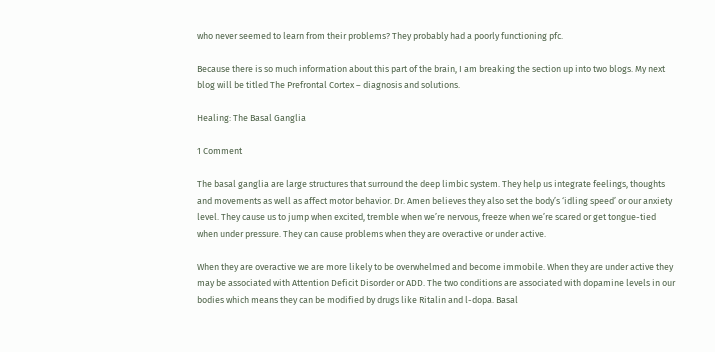who never seemed to learn from their problems? They probably had a poorly functioning pfc.

Because there is so much information about this part of the brain, I am breaking the section up into two blogs. My next blog will be titled The Prefrontal Cortex – diagnosis and solutions.

Healing: The Basal Ganglia

1 Comment

The basal ganglia are large structures that surround the deep limbic system. They help us integrate feelings, thoughts and movements as well as affect motor behavior. Dr. Amen believes they also set the body’s ‘idling speed’ or our anxiety level. They cause us to jump when excited, tremble when we’re nervous, freeze when we’re scared or get tongue-tied when under pressure. They can cause problems when they are overactive or under active.

When they are overactive we are more likely to be overwhelmed and become immobile. When they are under active they may be associated with Attention Deficit Disorder or ADD. The two conditions are associated with dopamine levels in our bodies which means they can be modified by drugs like Ritalin and l-dopa. Basal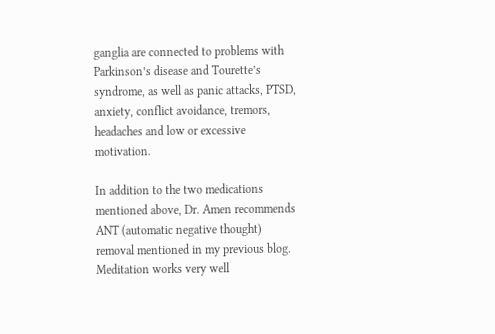ganglia are connected to problems with Parkinson’s disease and Tourette’s syndrome, as well as panic attacks, PTSD, anxiety, conflict avoidance, tremors, headaches and low or excessive motivation.

In addition to the two medications mentioned above, Dr. Amen recommends ANT (automatic negative thought) removal mentioned in my previous blog. Meditation works very well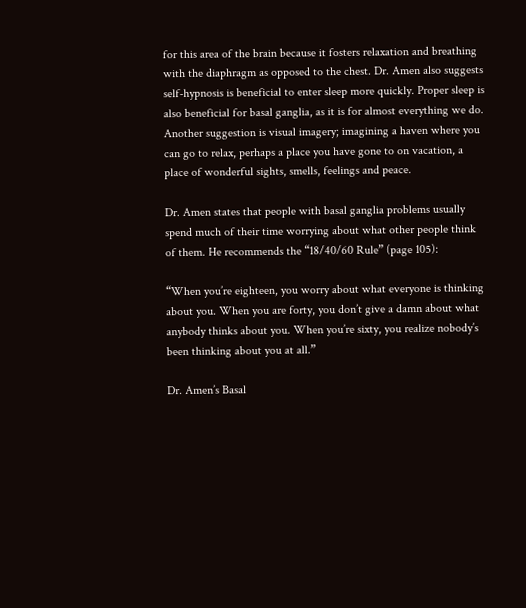for this area of the brain because it fosters relaxation and breathing with the diaphragm as opposed to the chest. Dr. Amen also suggests self-hypnosis is beneficial to enter sleep more quickly. Proper sleep is also beneficial for basal ganglia, as it is for almost everything we do. Another suggestion is visual imagery; imagining a haven where you can go to relax, perhaps a place you have gone to on vacation, a place of wonderful sights, smells, feelings and peace.

Dr. Amen states that people with basal ganglia problems usually spend much of their time worrying about what other people think of them. He recommends the “18/40/60 Rule” (page 105):

“When you’re eighteen, you worry about what everyone is thinking about you. When you are forty, you don’t give a damn about what anybody thinks about you. When you’re sixty, you realize nobody’s been thinking about you at all.”

Dr. Amen’s Basal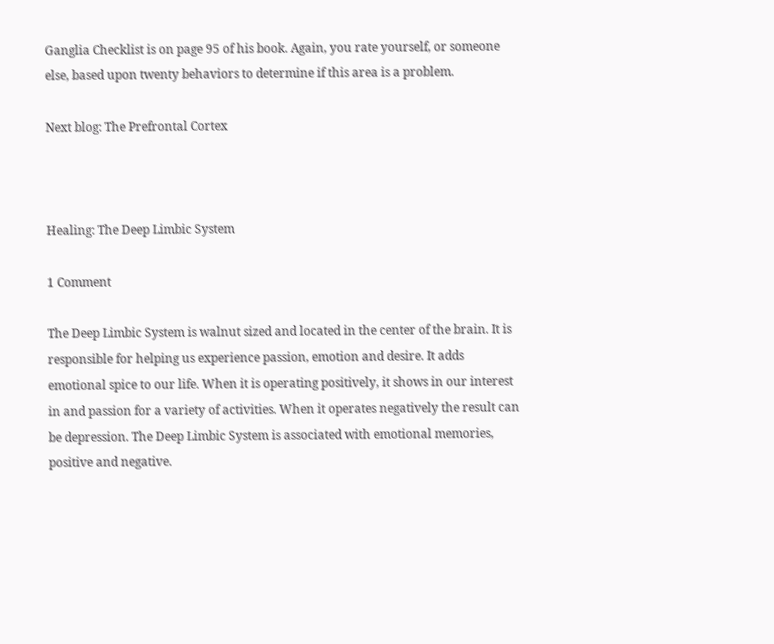Ganglia Checklist is on page 95 of his book. Again, you rate yourself, or someone else, based upon twenty behaviors to determine if this area is a problem.

Next blog: The Prefrontal Cortex



Healing: The Deep Limbic System

1 Comment

The Deep Limbic System is walnut sized and located in the center of the brain. It is responsible for helping us experience passion, emotion and desire. It adds emotional spice to our life. When it is operating positively, it shows in our interest in and passion for a variety of activities. When it operates negatively the result can be depression. The Deep Limbic System is associated with emotional memories, positive and negative.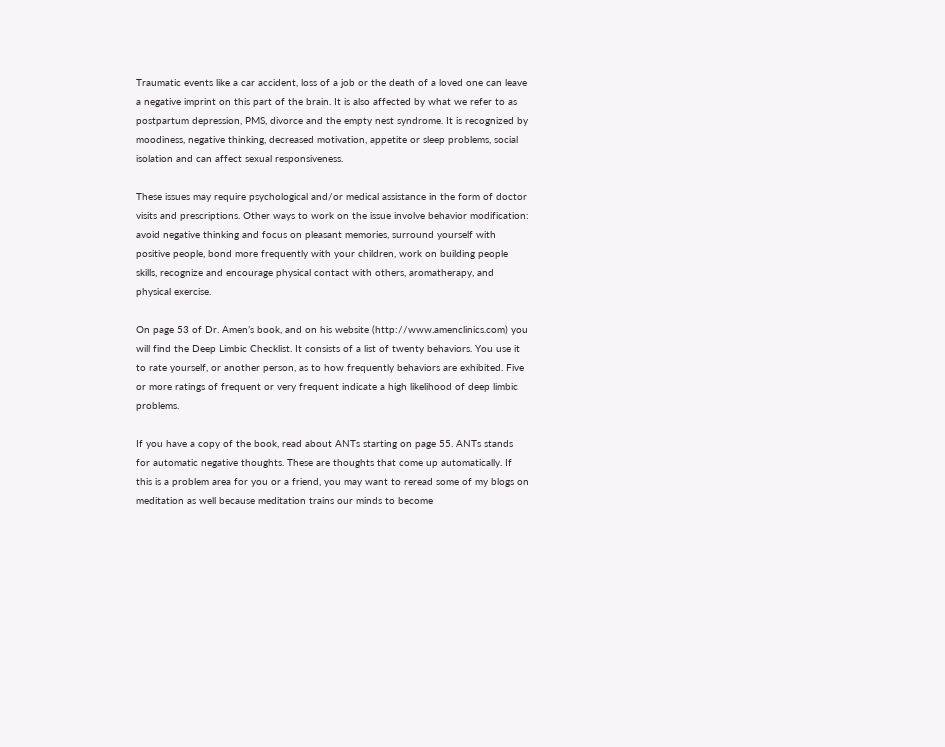Traumatic events like a car accident, loss of a job or the death of a loved one can leave a negative imprint on this part of the brain. It is also affected by what we refer to as postpartum depression, PMS, divorce and the empty nest syndrome. It is recognized by moodiness, negative thinking, decreased motivation, appetite or sleep problems, social isolation and can affect sexual responsiveness.

These issues may require psychological and/or medical assistance in the form of doctor visits and prescriptions. Other ways to work on the issue involve behavior modification: avoid negative thinking and focus on pleasant memories, surround yourself with positive people, bond more frequently with your children, work on building people skills, recognize and encourage physical contact with others, aromatherapy, and physical exercise.

On page 53 of Dr. Amen’s book, and on his website (http://www.amenclinics.com) you will find the Deep Limbic Checklist. It consists of a list of twenty behaviors. You use it to rate yourself, or another person, as to how frequently behaviors are exhibited. Five or more ratings of frequent or very frequent indicate a high likelihood of deep limbic problems.

If you have a copy of the book, read about ANTs starting on page 55. ANTs stands for automatic negative thoughts. These are thoughts that come up automatically. If this is a problem area for you or a friend, you may want to reread some of my blogs on meditation as well because meditation trains our minds to become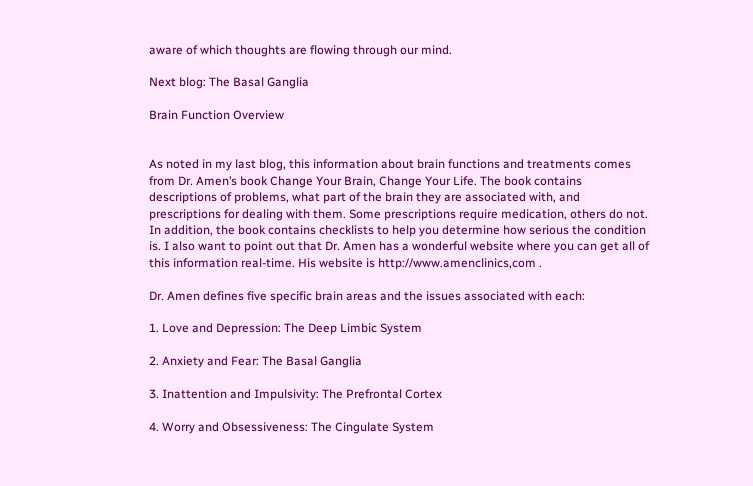aware of which thoughts are flowing through our mind.

Next blog: The Basal Ganglia

Brain Function Overview


As noted in my last blog, this information about brain functions and treatments comes from Dr. Amen’s book Change Your Brain, Change Your Life. The book contains descriptions of problems, what part of the brain they are associated with, and prescriptions for dealing with them. Some prescriptions require medication, others do not. In addition, the book contains checklists to help you determine how serious the condition is. I also want to point out that Dr. Amen has a wonderful website where you can get all of this information real-time. His website is http://www.amenclinics,com .

Dr. Amen defines five specific brain areas and the issues associated with each:

1. Love and Depression: The Deep Limbic System

2. Anxiety and Fear: The Basal Ganglia

3. Inattention and Impulsivity: The Prefrontal Cortex

4. Worry and Obsessiveness: The Cingulate System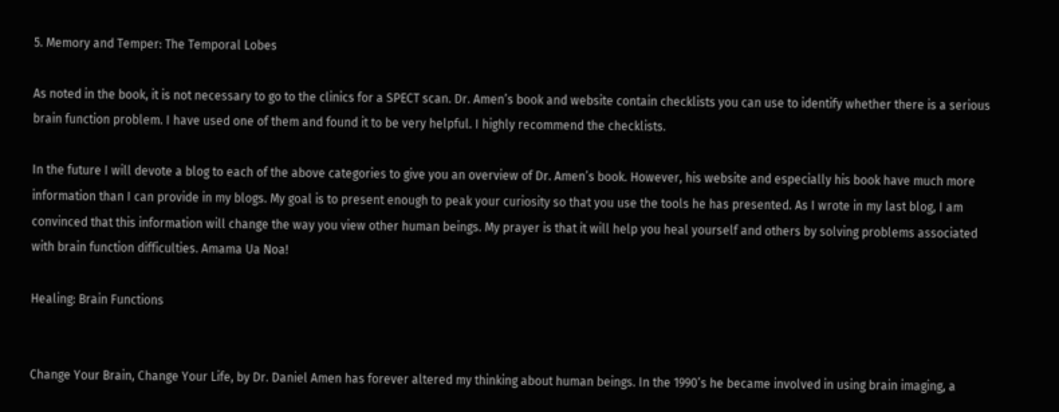5. Memory and Temper: The Temporal Lobes

As noted in the book, it is not necessary to go to the clinics for a SPECT scan. Dr. Amen’s book and website contain checklists you can use to identify whether there is a serious brain function problem. I have used one of them and found it to be very helpful. I highly recommend the checklists.

In the future I will devote a blog to each of the above categories to give you an overview of Dr. Amen’s book. However, his website and especially his book have much more information than I can provide in my blogs. My goal is to present enough to peak your curiosity so that you use the tools he has presented. As I wrote in my last blog, I am convinced that this information will change the way you view other human beings. My prayer is that it will help you heal yourself and others by solving problems associated with brain function difficulties. Amama Ua Noa!

Healing: Brain Functions


Change Your Brain, Change Your Life, by Dr. Daniel Amen has forever altered my thinking about human beings. In the 1990’s he became involved in using brain imaging, a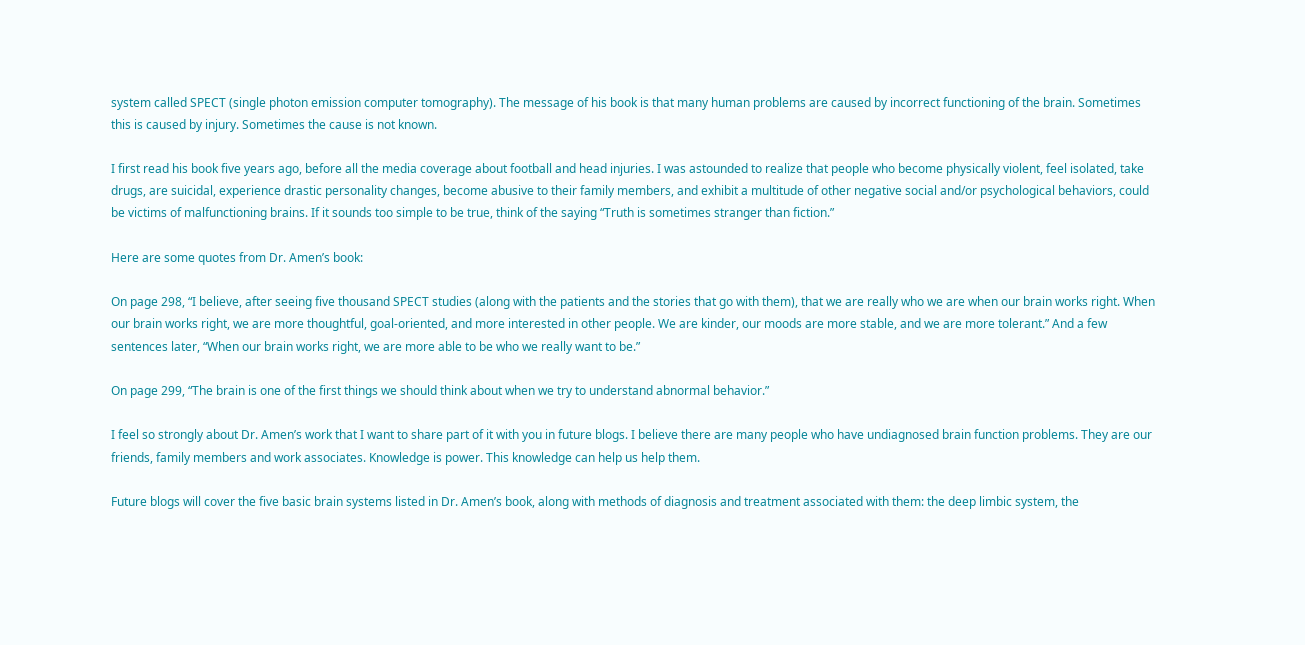system called SPECT (single photon emission computer tomography). The message of his book is that many human problems are caused by incorrect functioning of the brain. Sometimes this is caused by injury. Sometimes the cause is not known.

I first read his book five years ago, before all the media coverage about football and head injuries. I was astounded to realize that people who become physically violent, feel isolated, take drugs, are suicidal, experience drastic personality changes, become abusive to their family members, and exhibit a multitude of other negative social and/or psychological behaviors, could be victims of malfunctioning brains. If it sounds too simple to be true, think of the saying “Truth is sometimes stranger than fiction.”

Here are some quotes from Dr. Amen’s book:

On page 298, “I believe, after seeing five thousand SPECT studies (along with the patients and the stories that go with them), that we are really who we are when our brain works right. When our brain works right, we are more thoughtful, goal-oriented, and more interested in other people. We are kinder, our moods are more stable, and we are more tolerant.” And a few sentences later, “When our brain works right, we are more able to be who we really want to be.”

On page 299, “The brain is one of the first things we should think about when we try to understand abnormal behavior.”

I feel so strongly about Dr. Amen’s work that I want to share part of it with you in future blogs. I believe there are many people who have undiagnosed brain function problems. They are our friends, family members and work associates. Knowledge is power. This knowledge can help us help them.

Future blogs will cover the five basic brain systems listed in Dr. Amen’s book, along with methods of diagnosis and treatment associated with them: the deep limbic system, the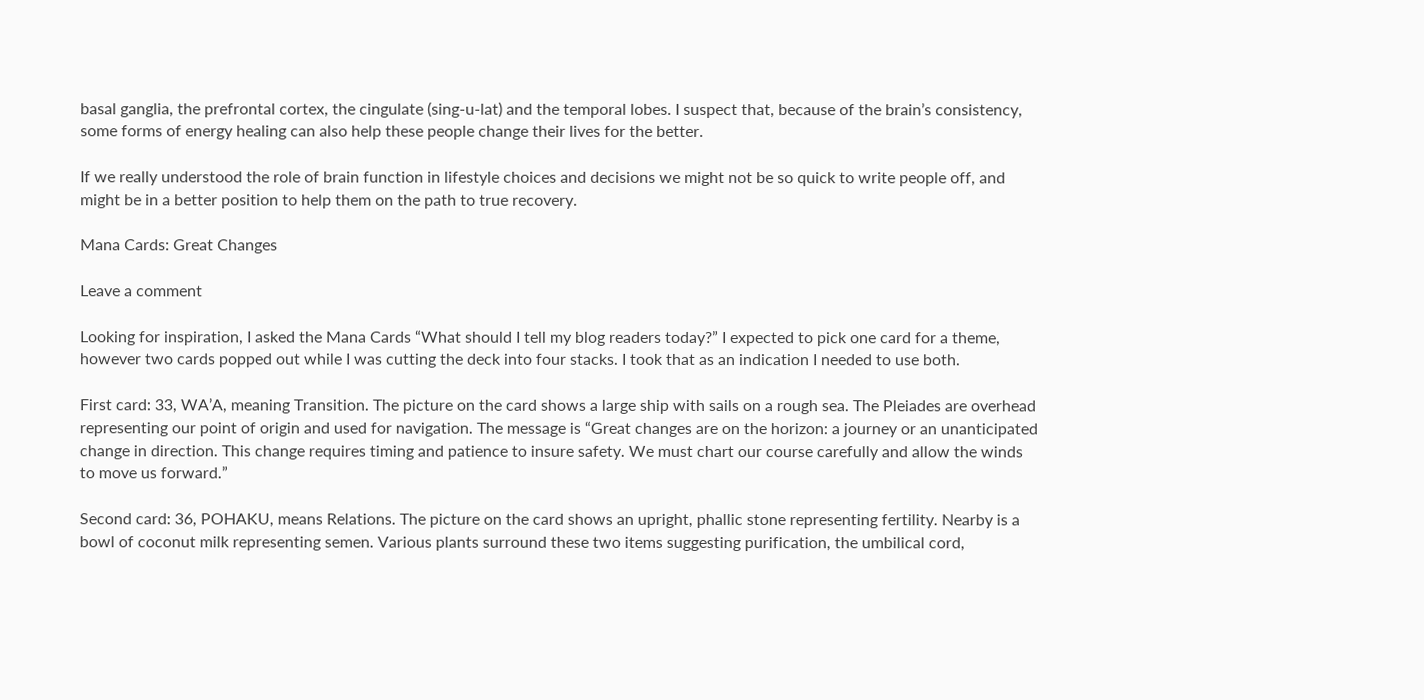basal ganglia, the prefrontal cortex, the cingulate (sing-u-lat) and the temporal lobes. I suspect that, because of the brain’s consistency, some forms of energy healing can also help these people change their lives for the better.

If we really understood the role of brain function in lifestyle choices and decisions we might not be so quick to write people off, and might be in a better position to help them on the path to true recovery.

Mana Cards: Great Changes

Leave a comment

Looking for inspiration, I asked the Mana Cards “What should I tell my blog readers today?” I expected to pick one card for a theme, however two cards popped out while I was cutting the deck into four stacks. I took that as an indication I needed to use both.

First card: 33, WA’A, meaning Transition. The picture on the card shows a large ship with sails on a rough sea. The Pleiades are overhead representing our point of origin and used for navigation. The message is “Great changes are on the horizon: a journey or an unanticipated change in direction. This change requires timing and patience to insure safety. We must chart our course carefully and allow the winds to move us forward.”

Second card: 36, POHAKU, means Relations. The picture on the card shows an upright, phallic stone representing fertility. Nearby is a bowl of coconut milk representing semen. Various plants surround these two items suggesting purification, the umbilical cord,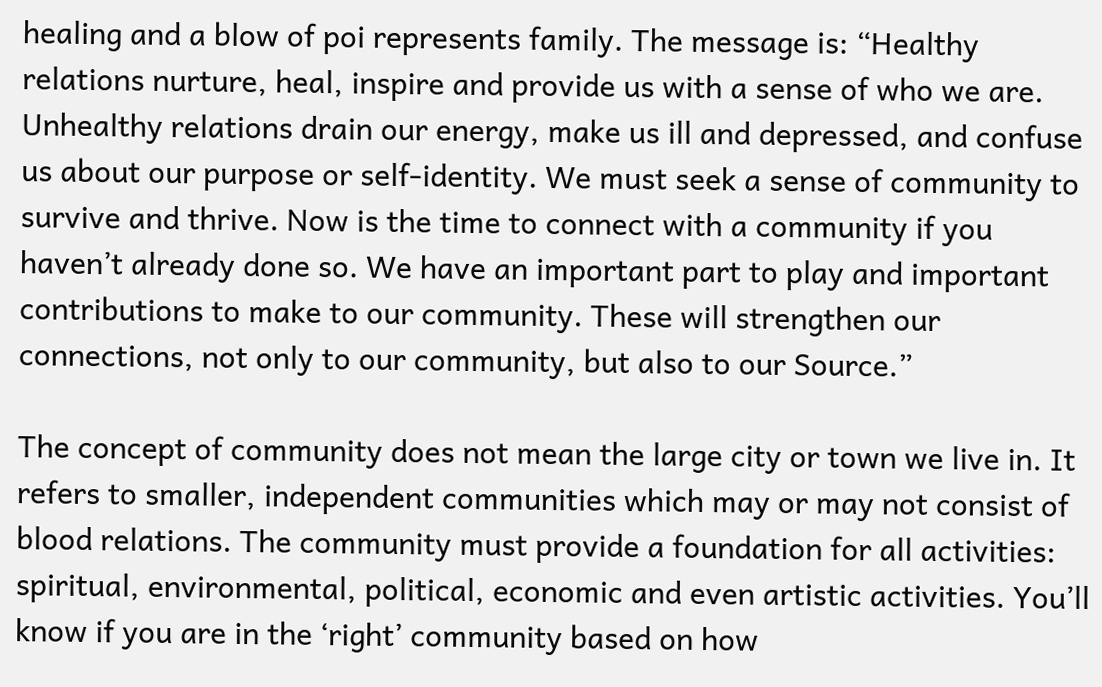healing and a blow of poi represents family. The message is: “Healthy relations nurture, heal, inspire and provide us with a sense of who we are. Unhealthy relations drain our energy, make us ill and depressed, and confuse us about our purpose or self-identity. We must seek a sense of community to survive and thrive. Now is the time to connect with a community if you haven’t already done so. We have an important part to play and important contributions to make to our community. These will strengthen our connections, not only to our community, but also to our Source.”

The concept of community does not mean the large city or town we live in. It refers to smaller, independent communities which may or may not consist of blood relations. The community must provide a foundation for all activities: spiritual, environmental, political, economic and even artistic activities. You’ll know if you are in the ‘right’ community based on how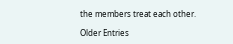the members treat each other.

Older Entries